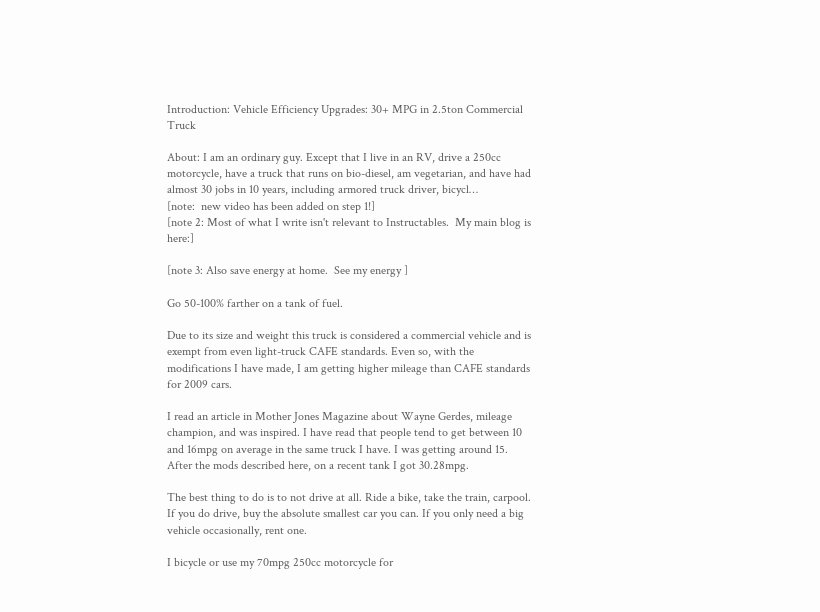Introduction: Vehicle Efficiency Upgrades: 30+ MPG in 2.5ton Commercial Truck

About: I am an ordinary guy. Except that I live in an RV, drive a 250cc motorcycle, have a truck that runs on bio-diesel, am vegetarian, and have had almost 30 jobs in 10 years, including armored truck driver, bicycl…
[note:  new video has been added on step 1!]
[note 2: Most of what I write isn't relevant to Instructables.  My main blog is here:]

[note 3: Also save energy at home.  See my energy ]

Go 50-100% farther on a tank of fuel.

Due to its size and weight this truck is considered a commercial vehicle and is exempt from even light-truck CAFE standards. Even so, with the modifications I have made, I am getting higher mileage than CAFE standards for 2009 cars.

I read an article in Mother Jones Magazine about Wayne Gerdes, mileage champion, and was inspired. I have read that people tend to get between 10 and 16mpg on average in the same truck I have. I was getting around 15. After the mods described here, on a recent tank I got 30.28mpg.

The best thing to do is to not drive at all. Ride a bike, take the train, carpool.
If you do drive, buy the absolute smallest car you can. If you only need a big vehicle occasionally, rent one.

I bicycle or use my 70mpg 250cc motorcycle for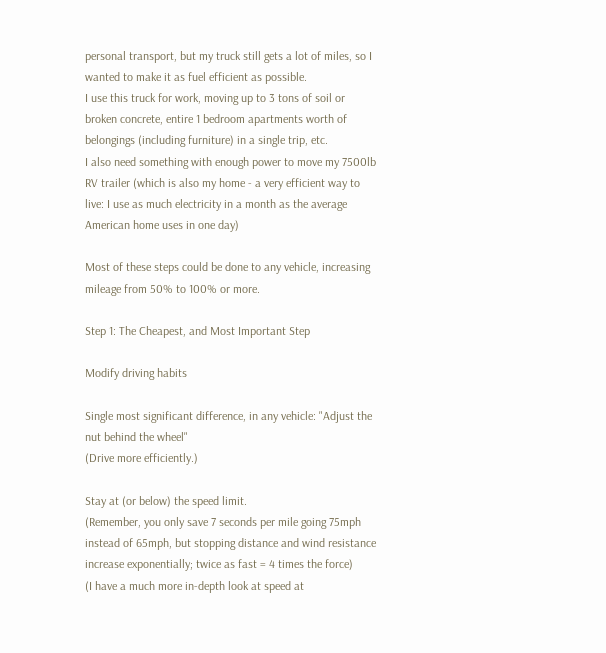personal transport, but my truck still gets a lot of miles, so I wanted to make it as fuel efficient as possible.
I use this truck for work, moving up to 3 tons of soil or broken concrete, entire 1 bedroom apartments worth of belongings (including furniture) in a single trip, etc.
I also need something with enough power to move my 7500lb RV trailer (which is also my home - a very efficient way to live: I use as much electricity in a month as the average American home uses in one day)

Most of these steps could be done to any vehicle, increasing mileage from 50% to 100% or more.

Step 1: The Cheapest, and Most Important Step

Modify driving habits

Single most significant difference, in any vehicle: "Adjust the nut behind the wheel"
(Drive more efficiently.)

Stay at (or below) the speed limit.
(Remember, you only save 7 seconds per mile going 75mph instead of 65mph, but stopping distance and wind resistance increase exponentially; twice as fast = 4 times the force)
(I have a much more in-depth look at speed at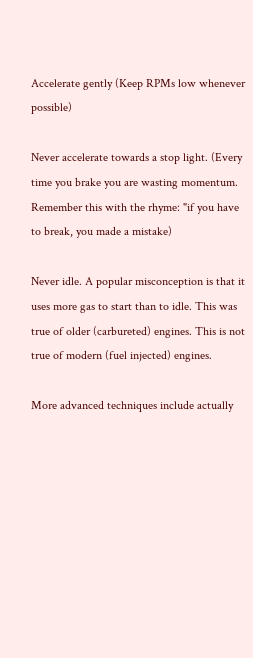Accelerate gently (Keep RPMs low whenever possible)

Never accelerate towards a stop light. (Every time you brake you are wasting momentum.  Remember this with the rhyme: "if you have to break, you made a mistake)

Never idle. A popular misconception is that it uses more gas to start than to idle. This was true of older (carbureted) engines. This is not true of modern (fuel injected) engines.

More advanced techniques include actually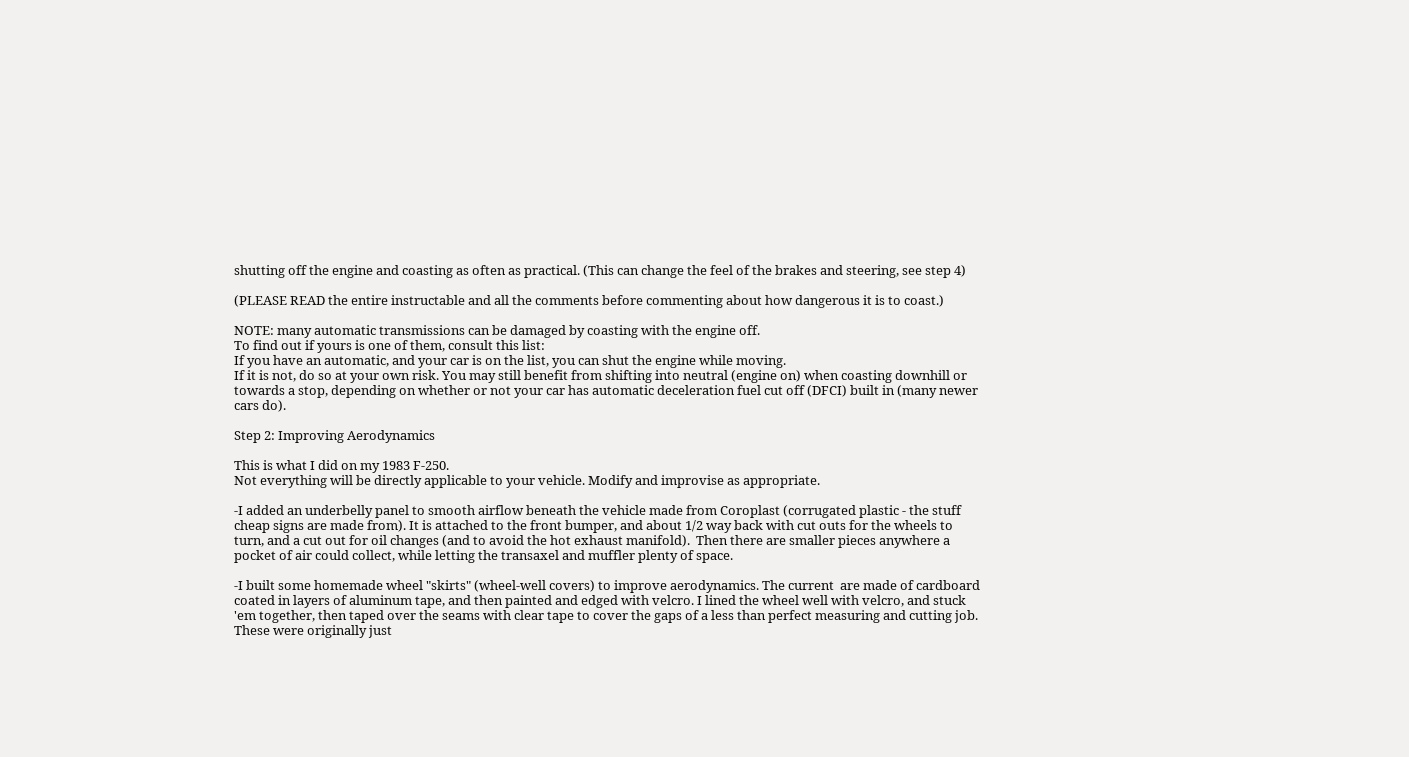shutting off the engine and coasting as often as practical. (This can change the feel of the brakes and steering, see step 4)

(PLEASE READ the entire instructable and all the comments before commenting about how dangerous it is to coast.)

NOTE: many automatic transmissions can be damaged by coasting with the engine off.
To find out if yours is one of them, consult this list:
If you have an automatic, and your car is on the list, you can shut the engine while moving.
If it is not, do so at your own risk. You may still benefit from shifting into neutral (engine on) when coasting downhill or towards a stop, depending on whether or not your car has automatic deceleration fuel cut off (DFCI) built in (many newer cars do).

Step 2: Improving Aerodynamics

This is what I did on my 1983 F-250.
Not everything will be directly applicable to your vehicle. Modify and improvise as appropriate.

-I added an underbelly panel to smooth airflow beneath the vehicle made from Coroplast (corrugated plastic - the stuff cheap signs are made from). It is attached to the front bumper, and about 1/2 way back with cut outs for the wheels to turn, and a cut out for oil changes (and to avoid the hot exhaust manifold).  Then there are smaller pieces anywhere a pocket of air could collect, while letting the transaxel and muffler plenty of space.

-I built some homemade wheel "skirts" (wheel-well covers) to improve aerodynamics. The current  are made of cardboard coated in layers of aluminum tape, and then painted and edged with velcro. I lined the wheel well with velcro, and stuck 'em together, then taped over the seams with clear tape to cover the gaps of a less than perfect measuring and cutting job. These were originally just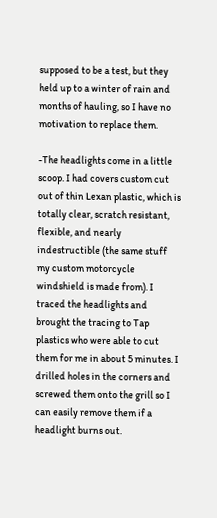supposed to be a test, but they held up to a winter of rain and months of hauling, so I have no motivation to replace them.

-The headlights come in a little scoop. I had covers custom cut out of thin Lexan plastic, which is totally clear, scratch resistant, flexible, and nearly indestructible (the same stuff my custom motorcycle windshield is made from). I traced the headlights and brought the tracing to Tap plastics who were able to cut them for me in about 5 minutes. I drilled holes in the corners and screwed them onto the grill so I can easily remove them if a headlight burns out.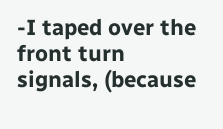-I taped over the front turn signals, (because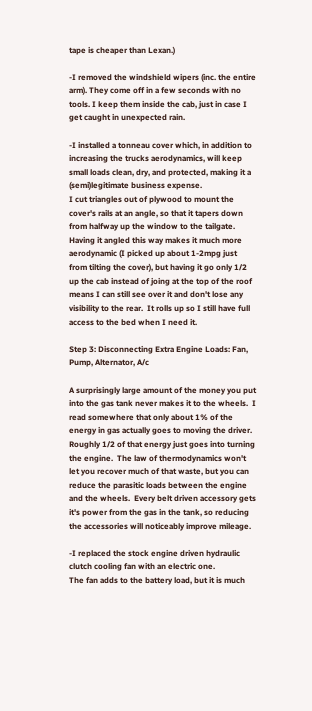tape is cheaper than Lexan.)

-I removed the windshield wipers (inc. the entire arm). They come off in a few seconds with no tools. I keep them inside the cab, just in case I get caught in unexpected rain.

-I installed a tonneau cover which, in addition to increasing the trucks aerodynamics, will keep small loads clean, dry, and protected, making it a (semi)legitimate business expense.
I cut triangles out of plywood to mount the cover's rails at an angle, so that it tapers down from halfway up the window to the tailgate.
Having it angled this way makes it much more aerodynamic (I picked up about 1-2mpg just from tilting the cover), but having it go only 1/2 up the cab instead of joing at the top of the roof means I can still see over it and don't lose any visibility to the rear.  It rolls up so I still have full access to the bed when I need it.

Step 3: Disconnecting Extra Engine Loads: Fan, Pump, Alternator, A/c

A surprisingly large amount of the money you put into the gas tank never makes it to the wheels.  I read somewhere that only about 1% of the energy in gas actually goes to moving the driver.  Roughly 1/2 of that energy just goes into turning the engine.  The law of thermodynamics won't let you recover much of that waste, but you can reduce the parasitic loads between the engine and the wheels.  Every belt driven accessory gets it's power from the gas in the tank, so reducing the accessories will noticeably improve mileage.

-I replaced the stock engine driven hydraulic clutch cooling fan with an electric one.
The fan adds to the battery load, but it is much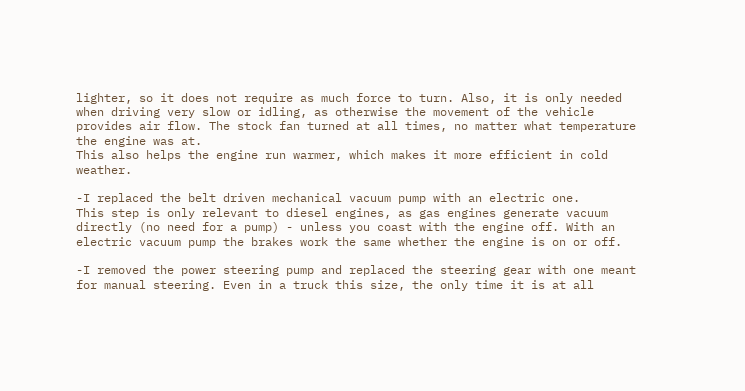lighter, so it does not require as much force to turn. Also, it is only needed when driving very slow or idling, as otherwise the movement of the vehicle provides air flow. The stock fan turned at all times, no matter what temperature the engine was at.
This also helps the engine run warmer, which makes it more efficient in cold weather.

-I replaced the belt driven mechanical vacuum pump with an electric one.
This step is only relevant to diesel engines, as gas engines generate vacuum directly (no need for a pump) - unless you coast with the engine off. With an electric vacuum pump the brakes work the same whether the engine is on or off.

-I removed the power steering pump and replaced the steering gear with one meant for manual steering. Even in a truck this size, the only time it is at all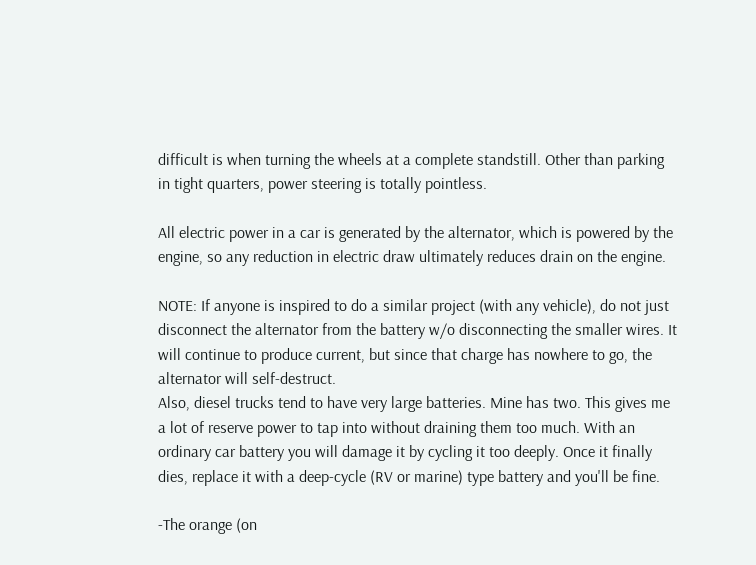difficult is when turning the wheels at a complete standstill. Other than parking in tight quarters, power steering is totally pointless.

All electric power in a car is generated by the alternator, which is powered by the engine, so any reduction in electric draw ultimately reduces drain on the engine.

NOTE: If anyone is inspired to do a similar project (with any vehicle), do not just disconnect the alternator from the battery w/o disconnecting the smaller wires. It will continue to produce current, but since that charge has nowhere to go, the alternator will self-destruct.
Also, diesel trucks tend to have very large batteries. Mine has two. This gives me a lot of reserve power to tap into without draining them too much. With an ordinary car battery you will damage it by cycling it too deeply. Once it finally dies, replace it with a deep-cycle (RV or marine) type battery and you'll be fine.

-The orange (on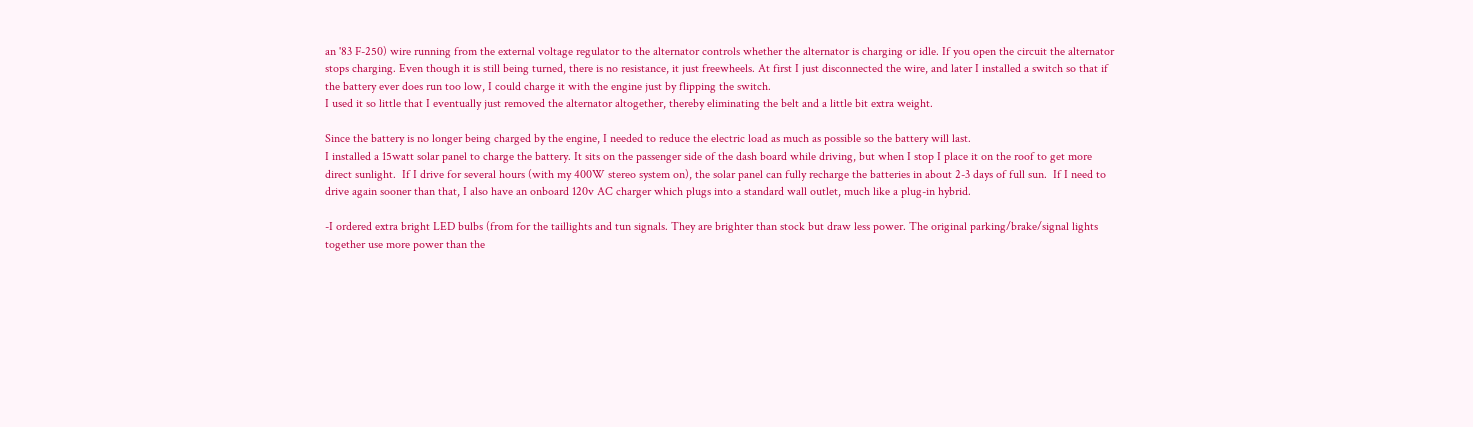an '83 F-250) wire running from the external voltage regulator to the alternator controls whether the alternator is charging or idle. If you open the circuit the alternator stops charging. Even though it is still being turned, there is no resistance, it just freewheels. At first I just disconnected the wire, and later I installed a switch so that if the battery ever does run too low, I could charge it with the engine just by flipping the switch.
I used it so little that I eventually just removed the alternator altogether, thereby eliminating the belt and a little bit extra weight.

Since the battery is no longer being charged by the engine, I needed to reduce the electric load as much as possible so the battery will last.
I installed a 15watt solar panel to charge the battery. It sits on the passenger side of the dash board while driving, but when I stop I place it on the roof to get more direct sunlight.  If I drive for several hours (with my 400W stereo system on), the solar panel can fully recharge the batteries in about 2-3 days of full sun.  If I need to drive again sooner than that, I also have an onboard 120v AC charger which plugs into a standard wall outlet, much like a plug-in hybrid.

-I ordered extra bright LED bulbs (from for the taillights and tun signals. They are brighter than stock but draw less power. The original parking/brake/signal lights together use more power than the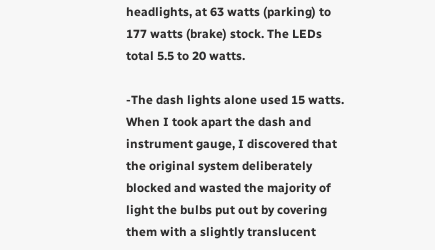headlights, at 63 watts (parking) to 177 watts (brake) stock. The LEDs total 5.5 to 20 watts.

-The dash lights alone used 15 watts. When I took apart the dash and instrument gauge, I discovered that the original system deliberately blocked and wasted the majority of light the bulbs put out by covering them with a slightly translucent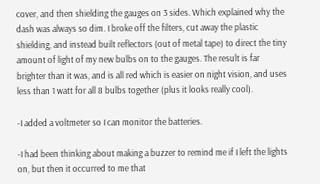cover, and then shielding the gauges on 3 sides. Which explained why the dash was always so dim. I broke off the filters, cut away the plastic shielding, and instead built reflectors (out of metal tape) to direct the tiny amount of light of my new bulbs on to the gauges. The result is far brighter than it was, and is all red which is easier on night vision, and uses less than 1 watt for all 8 bulbs together (plus it looks really cool).

-I added a voltmeter so I can monitor the batteries.

-I had been thinking about making a buzzer to remind me if I left the lights on, but then it occurred to me that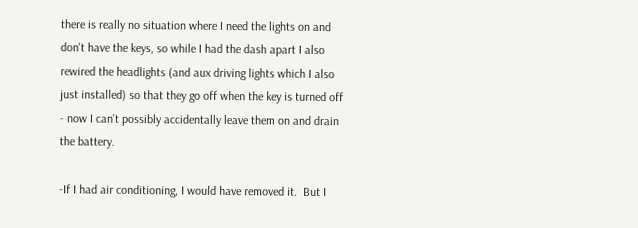there is really no situation where I need the lights on and don't have the keys, so while I had the dash apart I also rewired the headlights (and aux driving lights which I also just installed) so that they go off when the key is turned off - now I can't possibly accidentally leave them on and drain the battery.

-If I had air conditioning, I would have removed it.  But I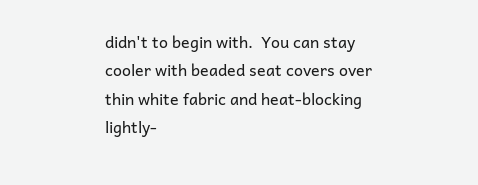didn't to begin with.  You can stay cooler with beaded seat covers over thin white fabric and heat-blocking lightly-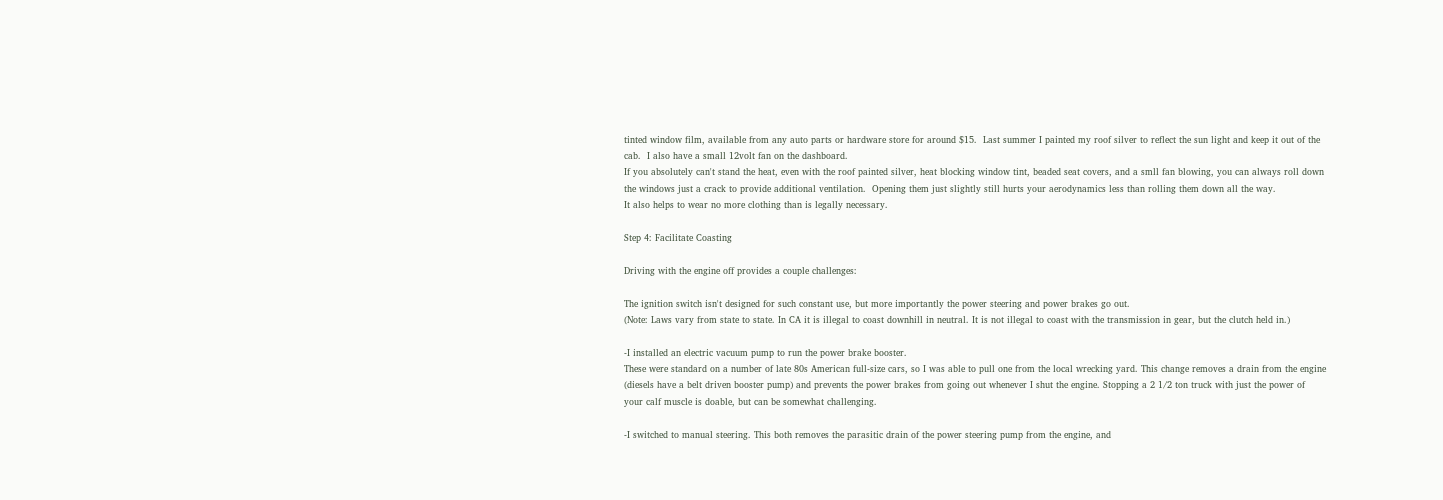tinted window film, available from any auto parts or hardware store for around $15.  Last summer I painted my roof silver to reflect the sun light and keep it out of the cab.  I also have a small 12volt fan on the dashboard.
If you absolutely can't stand the heat, even with the roof painted silver, heat blocking window tint, beaded seat covers, and a smll fan blowing, you can always roll down the windows just a crack to provide additional ventilation.  Opening them just slightly still hurts your aerodynamics less than rolling them down all the way.
It also helps to wear no more clothing than is legally necessary.

Step 4: Facilitate Coasting

Driving with the engine off provides a couple challenges:

The ignition switch isn't designed for such constant use, but more importantly the power steering and power brakes go out.
(Note: Laws vary from state to state. In CA it is illegal to coast downhill in neutral. It is not illegal to coast with the transmission in gear, but the clutch held in.)

-I installed an electric vacuum pump to run the power brake booster.
These were standard on a number of late 80s American full-size cars, so I was able to pull one from the local wrecking yard. This change removes a drain from the engine (diesels have a belt driven booster pump) and prevents the power brakes from going out whenever I shut the engine. Stopping a 2 1/2 ton truck with just the power of your calf muscle is doable, but can be somewhat challenging.

-I switched to manual steering. This both removes the parasitic drain of the power steering pump from the engine, and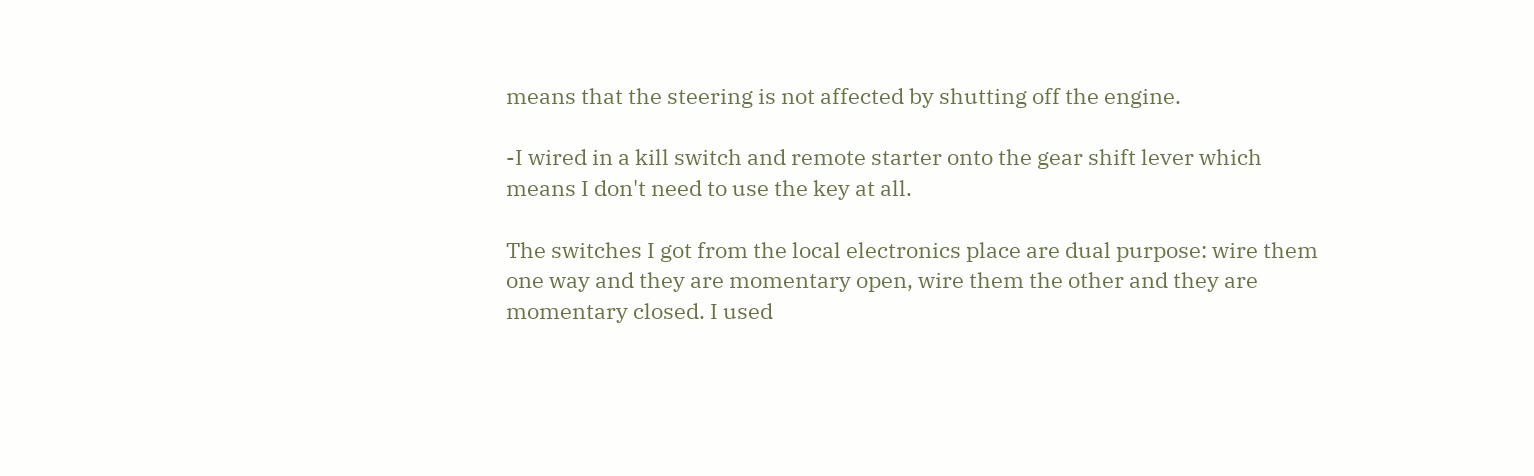means that the steering is not affected by shutting off the engine.

-I wired in a kill switch and remote starter onto the gear shift lever which means I don't need to use the key at all.

The switches I got from the local electronics place are dual purpose: wire them one way and they are momentary open, wire them the other and they are momentary closed. I used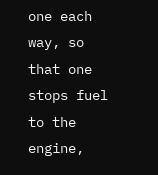one each way, so that one stops fuel to the engine,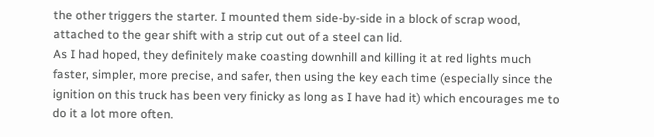the other triggers the starter. I mounted them side-by-side in a block of scrap wood, attached to the gear shift with a strip cut out of a steel can lid.
As I had hoped, they definitely make coasting downhill and killing it at red lights much faster, simpler, more precise, and safer, then using the key each time (especially since the ignition on this truck has been very finicky as long as I have had it) which encourages me to do it a lot more often.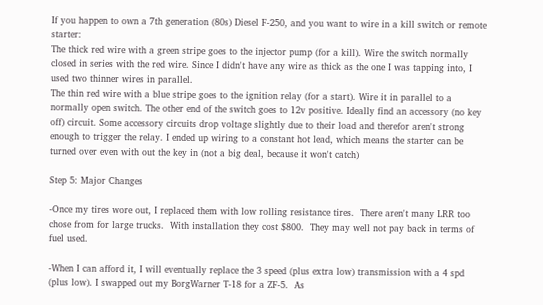If you happen to own a 7th generation (80s) Diesel F-250, and you want to wire in a kill switch or remote starter:
The thick red wire with a green stripe goes to the injector pump (for a kill). Wire the switch normally closed in series with the red wire. Since I didn't have any wire as thick as the one I was tapping into, I used two thinner wires in parallel.
The thin red wire with a blue stripe goes to the ignition relay (for a start). Wire it in parallel to a normally open switch. The other end of the switch goes to 12v positive. Ideally find an accessory (no key off) circuit. Some accessory circuits drop voltage slightly due to their load and therefor aren't strong enough to trigger the relay. I ended up wiring to a constant hot lead, which means the starter can be turned over even with out the key in (not a big deal, because it won't catch)

Step 5: Major Changes

-Once my tires wore out, I replaced them with low rolling resistance tires.  There aren't many LRR too chose from for large trucks.  With installation they cost $800.  They may well not pay back in terms of fuel used.

-When I can afford it, I will eventually replace the 3 speed (plus extra low) transmission with a 4 spd (plus low). I swapped out my BorgWarner T-18 for a ZF-5.  As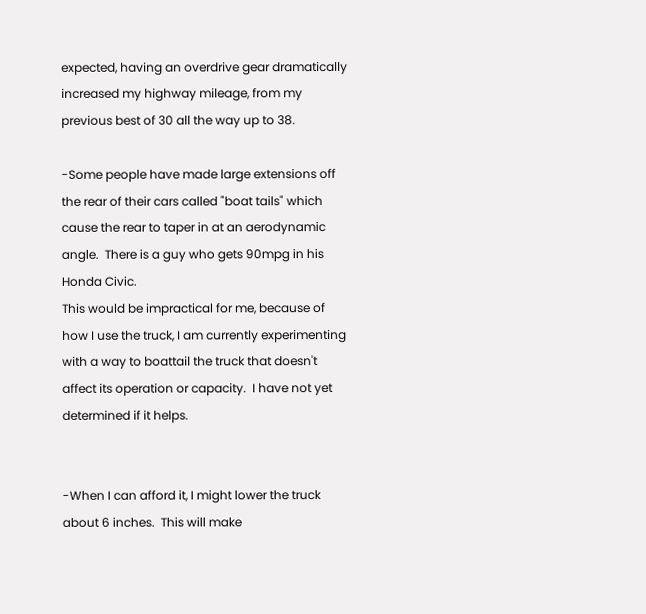expected, having an overdrive gear dramatically increased my highway mileage, from my previous best of 30 all the way up to 38.

-Some people have made large extensions off the rear of their cars called "boat tails" which cause the rear to taper in at an aerodynamic angle.  There is a guy who gets 90mpg in his Honda Civic.
This would be impractical for me, because of how I use the truck, I am currently experimenting with a way to boattail the truck that doesn't affect its operation or capacity.  I have not yet determined if it helps.


-When I can afford it, I might lower the truck about 6 inches.  This will make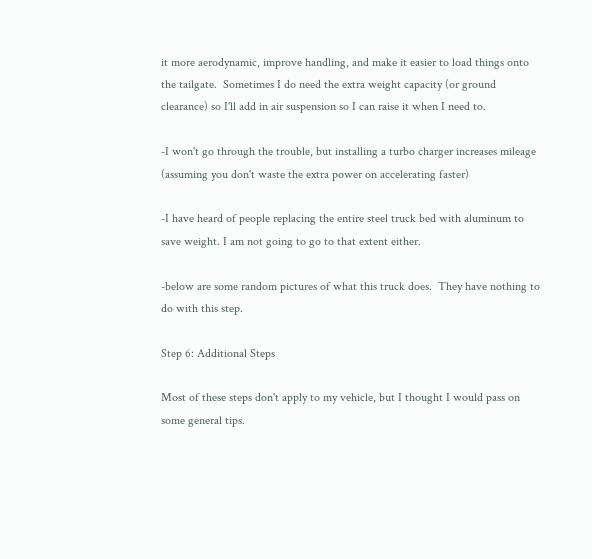it more aerodynamic, improve handling, and make it easier to load things onto the tailgate.  Sometimes I do need the extra weight capacity (or ground clearance) so I'll add in air suspension so I can raise it when I need to.

-I won't go through the trouble, but installing a turbo charger increases mileage (assuming you don't waste the extra power on accelerating faster)

-I have heard of people replacing the entire steel truck bed with aluminum to save weight. I am not going to go to that extent either.

-below are some random pictures of what this truck does.  They have nothing to do with this step.

Step 6: Additional Steps

Most of these steps don't apply to my vehicle, but I thought I would pass on some general tips.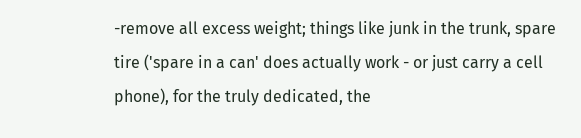-remove all excess weight; things like junk in the trunk, spare tire ('spare in a can' does actually work - or just carry a cell phone), for the truly dedicated, the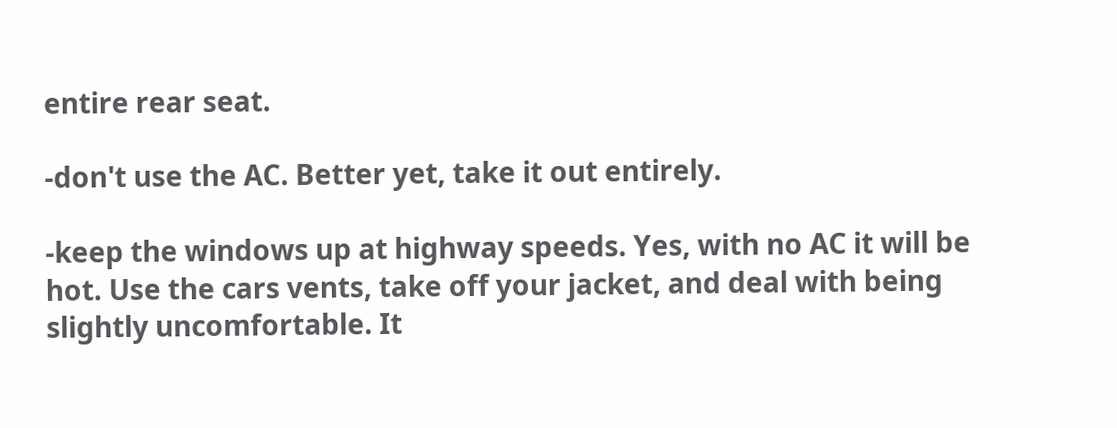entire rear seat.

-don't use the AC. Better yet, take it out entirely.

-keep the windows up at highway speeds. Yes, with no AC it will be hot. Use the cars vents, take off your jacket, and deal with being slightly uncomfortable. It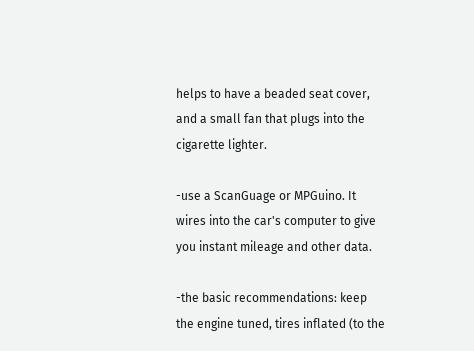helps to have a beaded seat cover, and a small fan that plugs into the cigarette lighter.

-use a ScanGuage or MPGuino. It wires into the car's computer to give you instant mileage and other data.

-the basic recommendations: keep the engine tuned, tires inflated (to the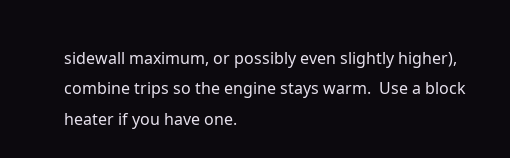sidewall maximum, or possibly even slightly higher), combine trips so the engine stays warm.  Use a block heater if you have one.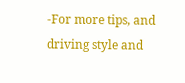-For more tips, and driving style and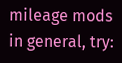mileage mods in general, try: